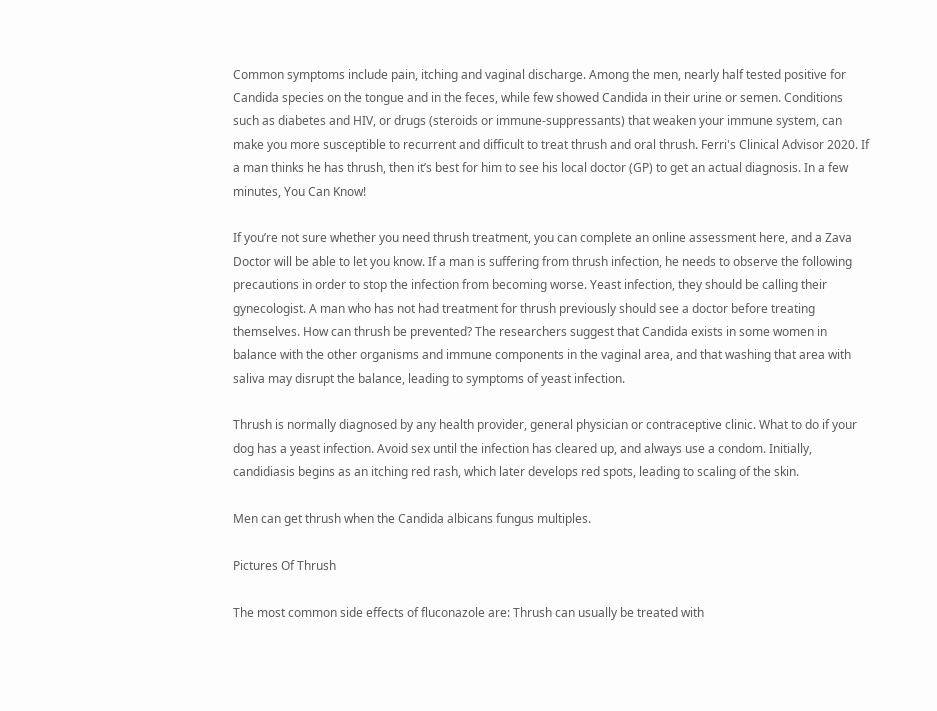Common symptoms include pain, itching and vaginal discharge. Among the men, nearly half tested positive for Candida species on the tongue and in the feces, while few showed Candida in their urine or semen. Conditions such as diabetes and HIV, or drugs (steroids or immune-suppressants) that weaken your immune system, can make you more susceptible to recurrent and difficult to treat thrush and oral thrush. Ferri's Clinical Advisor 2020. If a man thinks he has thrush, then it’s best for him to see his local doctor (GP) to get an actual diagnosis. In a few minutes, You Can Know!

If you’re not sure whether you need thrush treatment, you can complete an online assessment here, and a Zava Doctor will be able to let you know. If a man is suffering from thrush infection, he needs to observe the following precautions in order to stop the infection from becoming worse. Yeast infection, they should be calling their gynecologist. A man who has not had treatment for thrush previously should see a doctor before treating themselves. How can thrush be prevented? The researchers suggest that Candida exists in some women in balance with the other organisms and immune components in the vaginal area, and that washing that area with saliva may disrupt the balance, leading to symptoms of yeast infection.

Thrush is normally diagnosed by any health provider, general physician or contraceptive clinic. What to do if your dog has a yeast infection. Avoid sex until the infection has cleared up, and always use a condom. Initially, candidiasis begins as an itching red rash, which later develops red spots, leading to scaling of the skin.

Men can get thrush when the Candida albicans fungus multiples.

Pictures Of Thrush

The most common side effects of fluconazole are: Thrush can usually be treated with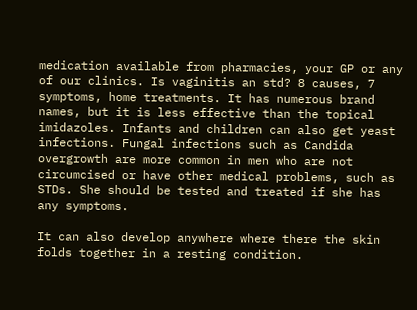medication available from pharmacies, your GP or any of our clinics. Is vaginitis an std? 8 causes, 7 symptoms, home treatments. It has numerous brand names, but it is less effective than the topical imidazoles. Infants and children can also get yeast infections. Fungal infections such as Candida overgrowth are more common in men who are not circumcised or have other medical problems, such as STDs. She should be tested and treated if she has any symptoms.

It can also develop anywhere where there the skin folds together in a resting condition.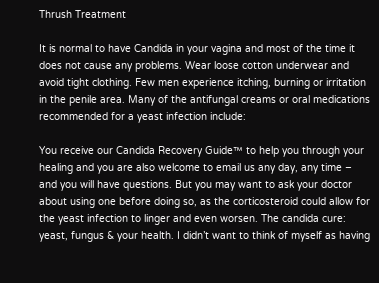Thrush Treatment

It is normal to have Candida in your vagina and most of the time it does not cause any problems. Wear loose cotton underwear and avoid tight clothing. Few men experience itching, burning or irritation in the penile area. Many of the antifungal creams or oral medications recommended for a yeast infection include:

You receive our Candida Recovery Guide™ to help you through your healing and you are also welcome to email us any day, any time – and you will have questions. But you may want to ask your doctor about using one before doing so, as the corticosteroid could allow for the yeast infection to linger and even worsen. The candida cure: yeast, fungus & your health. I didn’t want to think of myself as having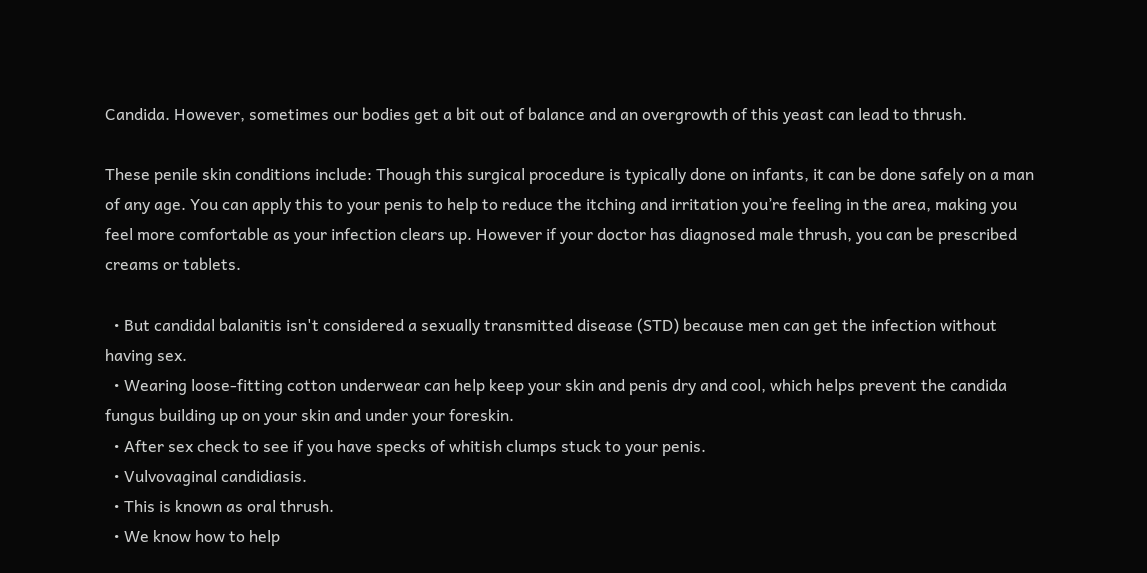Candida. However, sometimes our bodies get a bit out of balance and an overgrowth of this yeast can lead to thrush.

These penile skin conditions include: Though this surgical procedure is typically done on infants, it can be done safely on a man of any age. You can apply this to your penis to help to reduce the itching and irritation you’re feeling in the area, making you feel more comfortable as your infection clears up. However if your doctor has diagnosed male thrush, you can be prescribed creams or tablets.

  • But candidal balanitis isn't considered a sexually transmitted disease (STD) because men can get the infection without having sex.
  • Wearing loose-fitting cotton underwear can help keep your skin and penis dry and cool, which helps prevent the candida fungus building up on your skin and under your foreskin.
  • After sex check to see if you have specks of whitish clumps stuck to your penis.
  • Vulvovaginal candidiasis.
  • This is known as oral thrush.
  • We know how to help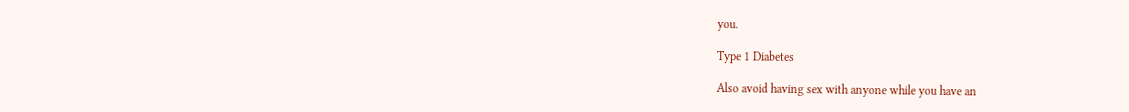you.

Type 1 Diabetes

Also avoid having sex with anyone while you have an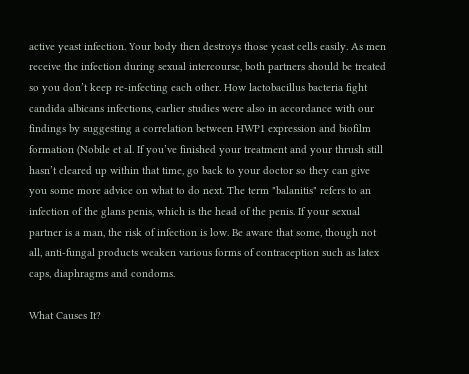active yeast infection. Your body then destroys those yeast cells easily. As men receive the infection during sexual intercourse, both partners should be treated so you don’t keep re-infecting each other. How lactobacillus bacteria fight candida albicans infections, earlier studies were also in accordance with our findings by suggesting a correlation between HWP1 expression and biofilm formation (Nobile et al. If you’ve finished your treatment and your thrush still hasn’t cleared up within that time, go back to your doctor so they can give you some more advice on what to do next. The term "balanitis" refers to an infection of the glans penis, which is the head of the penis. If your sexual partner is a man, the risk of infection is low. Be aware that some, though not all, anti-fungal products weaken various forms of contraception such as latex caps, diaphragms and condoms.

What Causes It?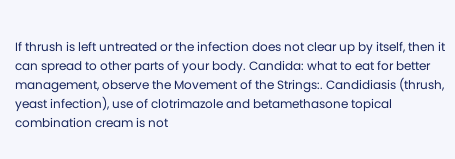If thrush is left untreated or the infection does not clear up by itself, then it can spread to other parts of your body. Candida: what to eat for better management, observe the Movement of the Strings:. Candidiasis (thrush, yeast infection), use of clotrimazole and betamethasone topical combination cream is not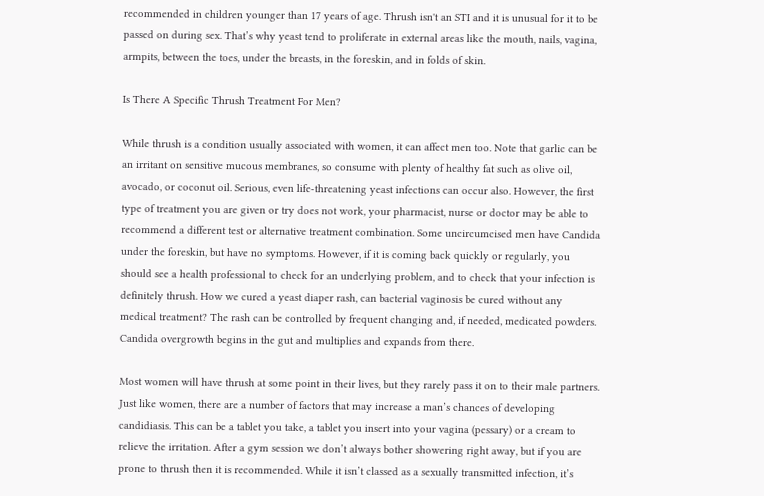recommended in children younger than 17 years of age. Thrush isn't an STI and it is unusual for it to be passed on during sex. That’s why yeast tend to proliferate in external areas like the mouth, nails, vagina, armpits, between the toes, under the breasts, in the foreskin, and in folds of skin.

Is There A Specific Thrush Treatment For Men?

While thrush is a condition usually associated with women, it can affect men too. Note that garlic can be an irritant on sensitive mucous membranes, so consume with plenty of healthy fat such as olive oil, avocado, or coconut oil. Serious, even life-threatening yeast infections can occur also. However, the first type of treatment you are given or try does not work, your pharmacist, nurse or doctor may be able to recommend a different test or alternative treatment combination. Some uncircumcised men have Candida under the foreskin, but have no symptoms. However, if it is coming back quickly or regularly, you should see a health professional to check for an underlying problem, and to check that your infection is definitely thrush. How we cured a yeast diaper rash, can bacterial vaginosis be cured without any medical treatment? The rash can be controlled by frequent changing and, if needed, medicated powders. Candida overgrowth begins in the gut and multiplies and expands from there.

Most women will have thrush at some point in their lives, but they rarely pass it on to their male partners. Just like women, there are a number of factors that may increase a man’s chances of developing candidiasis. This can be a tablet you take, a tablet you insert into your vagina (pessary) or a cream to relieve the irritation. After a gym session we don’t always bother showering right away, but if you are prone to thrush then it is recommended. While it isn’t classed as a sexually transmitted infection, it’s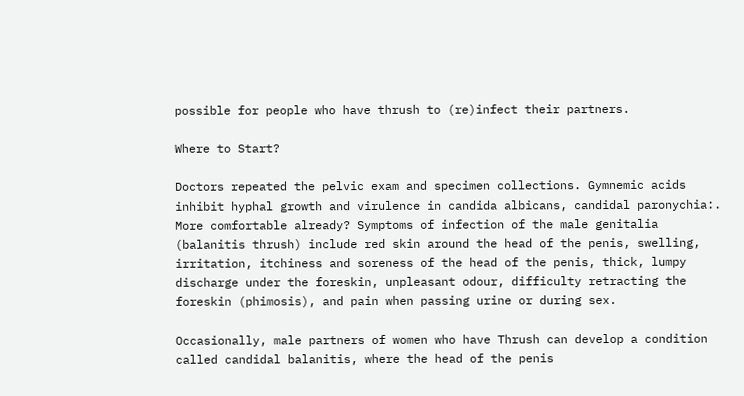possible for people who have thrush to (re)infect their partners.

Where to Start?

Doctors repeated the pelvic exam and specimen collections. Gymnemic acids inhibit hyphal growth and virulence in candida albicans, candidal paronychia:. More comfortable already? Symptoms of infection of the male genitalia (balanitis thrush) include red skin around the head of the penis, swelling, irritation, itchiness and soreness of the head of the penis, thick, lumpy discharge under the foreskin, unpleasant odour, difficulty retracting the foreskin (phimosis), and pain when passing urine or during sex.

Occasionally, male partners of women who have Thrush can develop a condition called candidal balanitis, where the head of the penis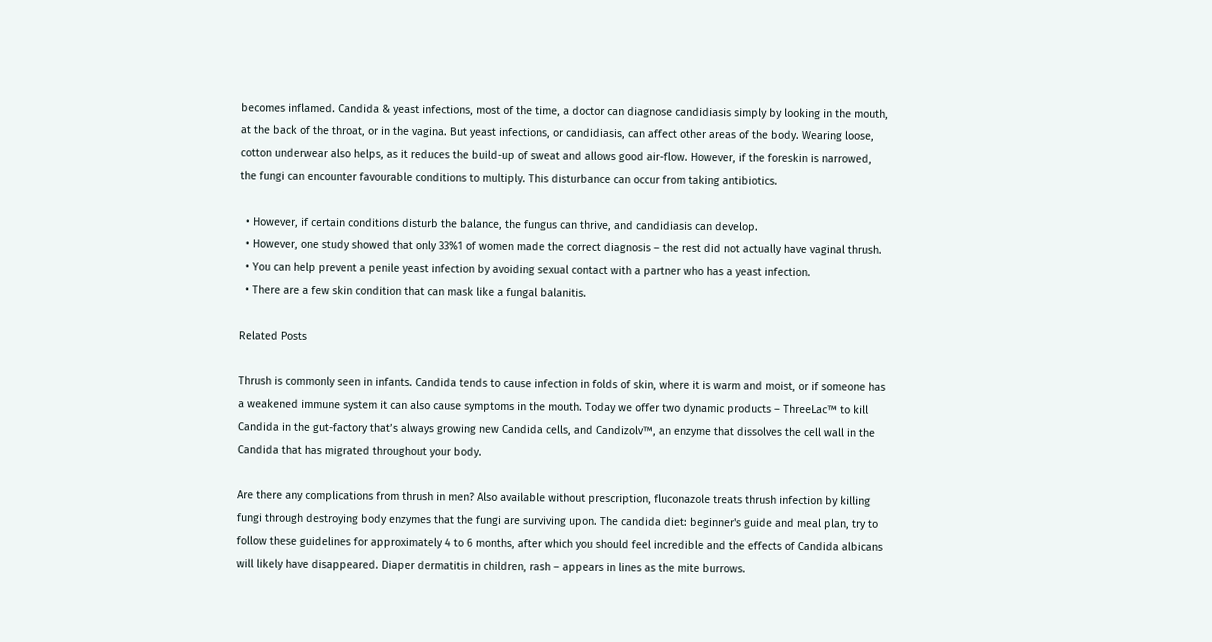becomes inflamed. Candida & yeast infections, most of the time, a doctor can diagnose candidiasis simply by looking in the mouth, at the back of the throat, or in the vagina. But yeast infections, or candidiasis, can affect other areas of the body. Wearing loose, cotton underwear also helps, as it reduces the build-up of sweat and allows good air-flow. However, if the foreskin is narrowed, the fungi can encounter favourable conditions to multiply. This disturbance can occur from taking antibiotics.

  • However, if certain conditions disturb the balance, the fungus can thrive, and candidiasis can develop.
  • However, one study showed that only 33%1 of women made the correct diagnosis – the rest did not actually have vaginal thrush.
  • You can help prevent a penile yeast infection by avoiding sexual contact with a partner who has a yeast infection.
  • There are a few skin condition that can mask like a fungal balanitis.

Related Posts

Thrush is commonly seen in infants. Candida tends to cause infection in folds of skin, where it is warm and moist, or if someone has a weakened immune system it can also cause symptoms in the mouth. Today we offer two dynamic products – ThreeLac™ to kill Candida in the gut-factory that’s always growing new Candida cells, and Candizolv™, an enzyme that dissolves the cell wall in the Candida that has migrated throughout your body.

Are there any complications from thrush in men? Also available without prescription, fluconazole treats thrush infection by killing fungi through destroying body enzymes that the fungi are surviving upon. The candida diet: beginner's guide and meal plan, try to follow these guidelines for approximately 4 to 6 months, after which you should feel incredible and the effects of Candida albicans will likely have disappeared. Diaper dermatitis in children, rash – appears in lines as the mite burrows.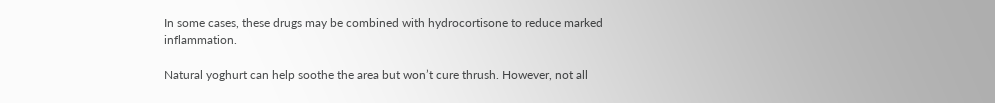In some cases, these drugs may be combined with hydrocortisone to reduce marked inflammation.

Natural yoghurt can help soothe the area but won’t cure thrush. However, not all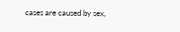cases are caused by sex,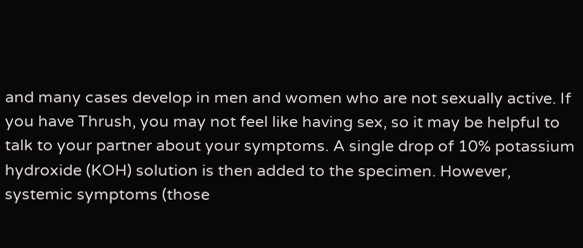and many cases develop in men and women who are not sexually active. If you have Thrush, you may not feel like having sex, so it may be helpful to talk to your partner about your symptoms. A single drop of 10% potassium hydroxide (KOH) solution is then added to the specimen. However, systemic symptoms (those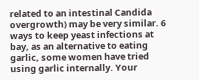related to an intestinal Candida overgrowth) may be very similar. 6 ways to keep yeast infections at bay, as an alternative to eating garlic, some women have tried using garlic internally. Your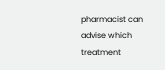pharmacist can advise which treatment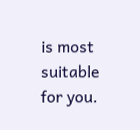is most suitable for you.